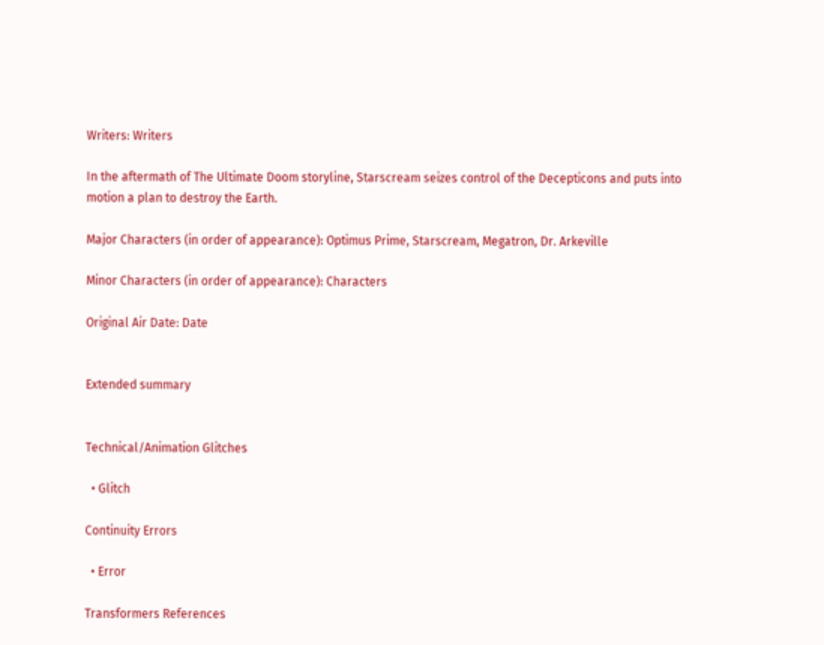Writers: Writers

In the aftermath of The Ultimate Doom storyline, Starscream seizes control of the Decepticons and puts into motion a plan to destroy the Earth.

Major Characters (in order of appearance): Optimus Prime, Starscream, Megatron, Dr. Arkeville

Minor Characters (in order of appearance): Characters

Original Air Date: Date


Extended summary


Technical/Animation Glitches

  • Glitch

Continuity Errors

  • Error

Transformers References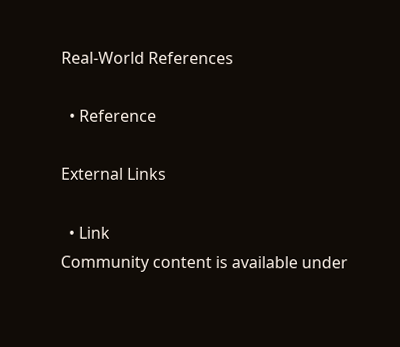Real-World References

  • Reference

External Links

  • Link
Community content is available under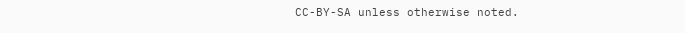CC-BY-SA unless otherwise noted.